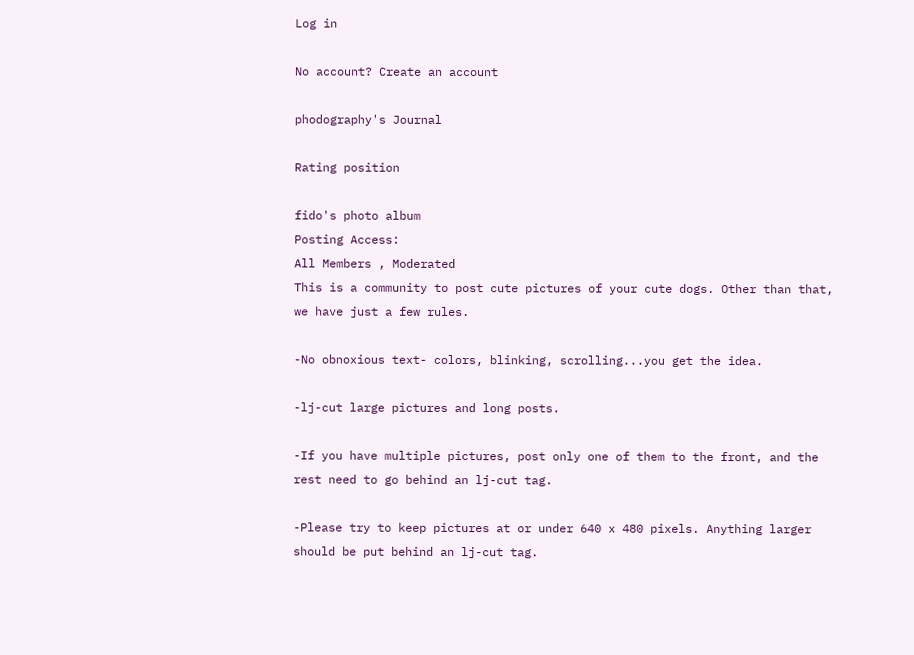Log in

No account? Create an account

phodography's Journal

Rating position

fido's photo album
Posting Access:
All Members , Moderated
This is a community to post cute pictures of your cute dogs. Other than that, we have just a few rules.

-No obnoxious text- colors, blinking, scrolling...you get the idea.

-lj-cut large pictures and long posts.

-If you have multiple pictures, post only one of them to the front, and the rest need to go behind an lj-cut tag.

-Please try to keep pictures at or under 640 x 480 pixels. Anything larger should be put behind an lj-cut tag.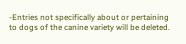-Entries not specifically about or pertaining to dogs of the canine variety will be deleted.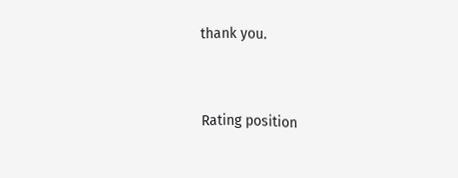thank you.


Rating position